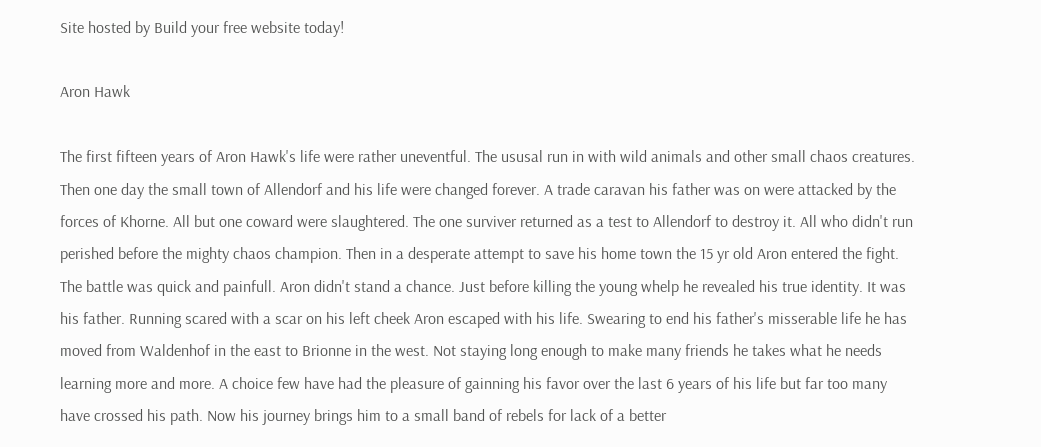Site hosted by Build your free website today!

Aron Hawk

The first fifteen years of Aron Hawk's life were rather uneventful. The ususal run in with wild animals and other small chaos creatures. Then one day the small town of Allendorf and his life were changed forever. A trade caravan his father was on were attacked by the forces of Khorne. All but one coward were slaughtered. The one surviver returned as a test to Allendorf to destroy it. All who didn't run perished before the mighty chaos champion. Then in a desperate attempt to save his home town the 15 yr old Aron entered the fight. The battle was quick and painfull. Aron didn't stand a chance. Just before killing the young whelp he revealed his true identity. It was his father. Running scared with a scar on his left cheek Aron escaped with his life. Swearing to end his father's misserable life he has moved from Waldenhof in the east to Brionne in the west. Not staying long enough to make many friends he takes what he needs learning more and more. A choice few have had the pleasure of gainning his favor over the last 6 years of his life but far too many have crossed his path. Now his journey brings him to a small band of rebels for lack of a better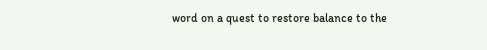word on a quest to restore balance to the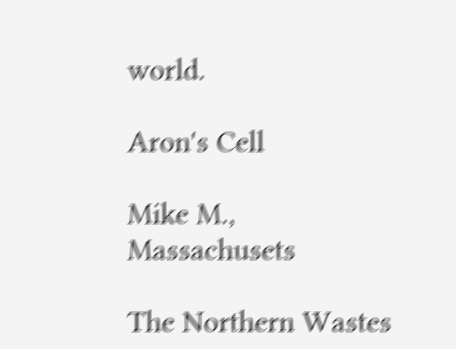world.

Aron's Cell

Mike M., Massachusets

The Northern Wastes